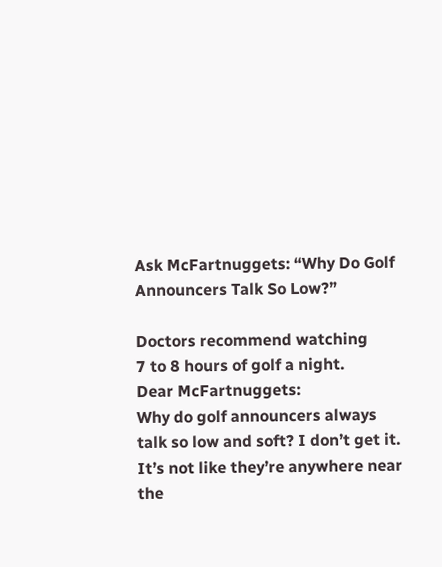Ask McFartnuggets: “Why Do Golf Announcers Talk So Low?”

Doctors recommend watching
7 to 8 hours of golf a night.
Dear McFartnuggets:
Why do golf announcers always talk so low and soft? I don’t get it. It’s not like they’re anywhere near the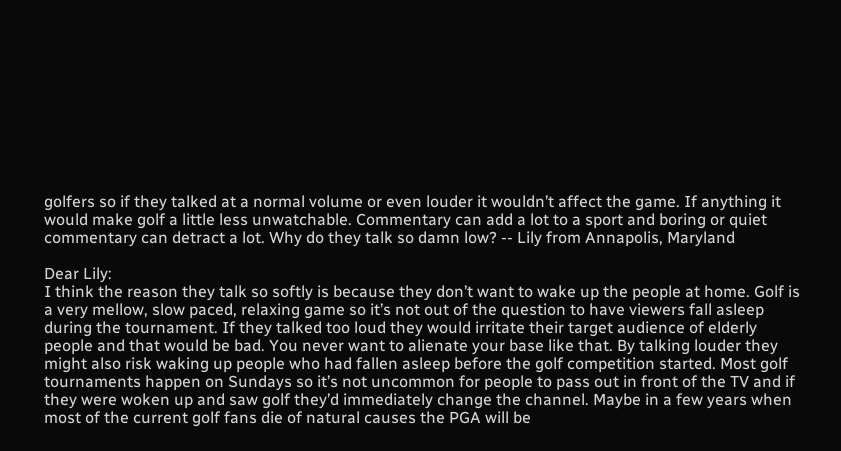golfers so if they talked at a normal volume or even louder it wouldn’t affect the game. If anything it would make golf a little less unwatchable. Commentary can add a lot to a sport and boring or quiet commentary can detract a lot. Why do they talk so damn low? -- Lily from Annapolis, Maryland

Dear Lily:
I think the reason they talk so softly is because they don’t want to wake up the people at home. Golf is a very mellow, slow paced, relaxing game so it’s not out of the question to have viewers fall asleep during the tournament. If they talked too loud they would irritate their target audience of elderly people and that would be bad. You never want to alienate your base like that. By talking louder they might also risk waking up people who had fallen asleep before the golf competition started. Most golf tournaments happen on Sundays so it’s not uncommon for people to pass out in front of the TV and if they were woken up and saw golf they’d immediately change the channel. Maybe in a few years when most of the current golf fans die of natural causes the PGA will be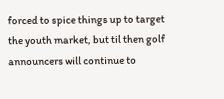forced to spice things up to target the youth market, but til then golf announcers will continue to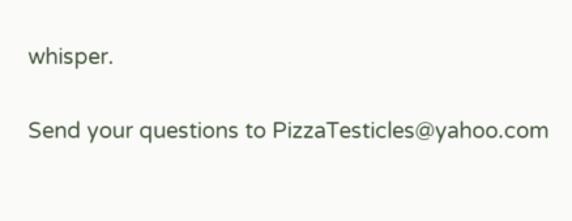whisper.

Send your questions to PizzaTesticles@yahoo.com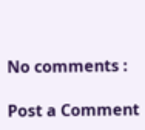No comments :

Post a Comment